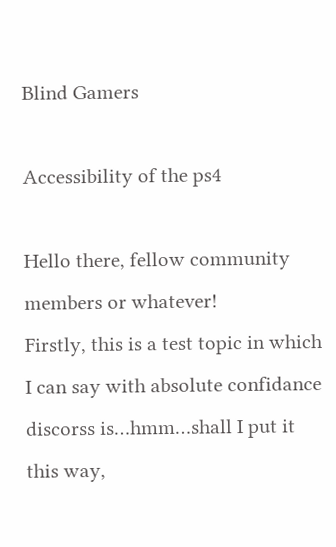Blind Gamers

Accessibility of the ps4

Hello there, fellow community members or whatever!
Firstly, this is a test topic in which I can say with absolute confidance discorss is…hmm…shall I put it this way,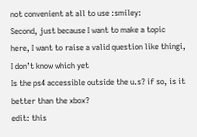not convenient at all to use :smiley:
Second, just because I want to make a topic here, I want to raise a valid question like thingi, I don’t know which yet
Is the ps4 accessible outside the u.s? if so, is it better than the xbox?
edit: this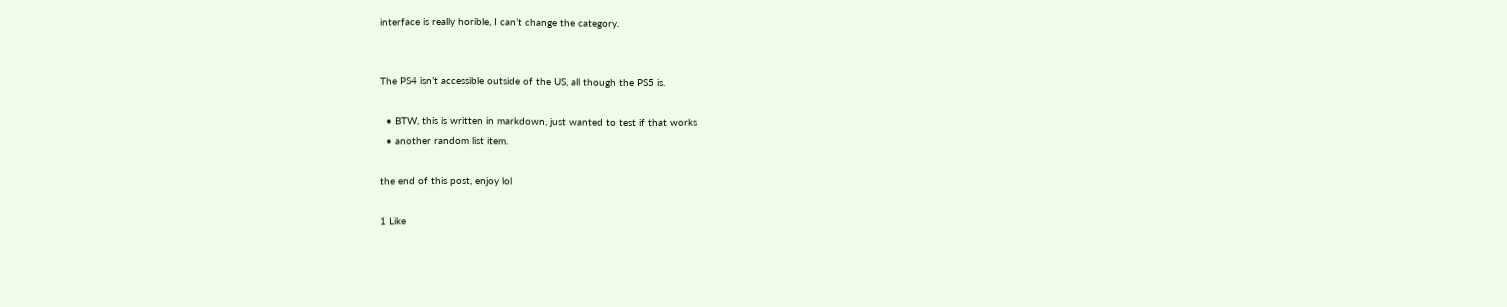interface is really horible, I can’t change the category.


The PS4 isn’t accessible outside of the US, all though the PS5 is.

  • BTW, this is written in markdown, just wanted to test if that works
  • another random list item.

the end of this post, enjoy lol

1 Like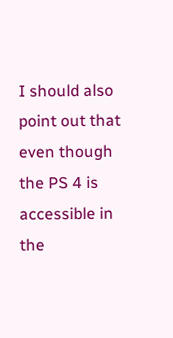I should also point out that even though the PS 4 is accessible in the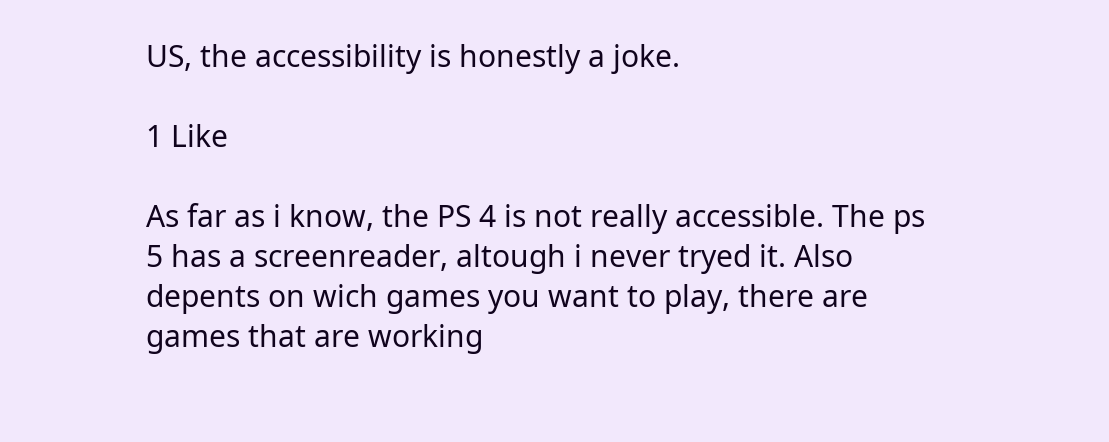US, the accessibility is honestly a joke.

1 Like

As far as i know, the PS 4 is not really accessible. The ps 5 has a screenreader, altough i never tryed it. Also depents on wich games you want to play, there are games that are working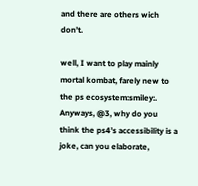and there are others wich don’t.

well, I want to play mainly mortal kombat, farely new to the ps ecosystem:smiley:.
Anyways, @3, why do you think the ps4’s accessibility is a joke, can you elaborate,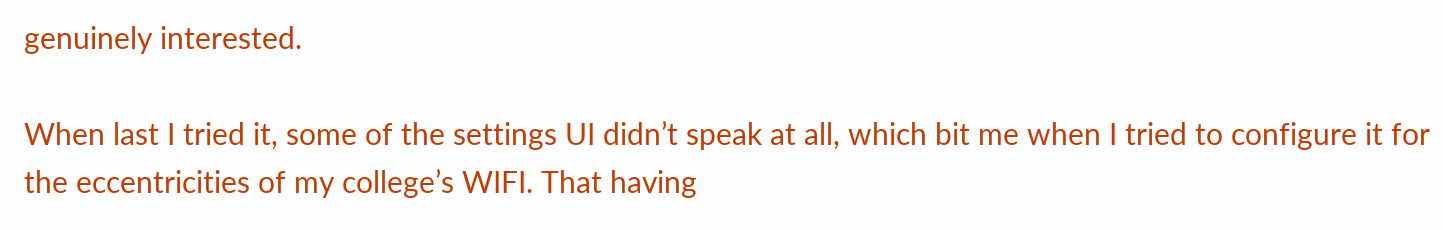genuinely interested.

When last I tried it, some of the settings UI didn’t speak at all, which bit me when I tried to configure it for the eccentricities of my college’s WIFI. That having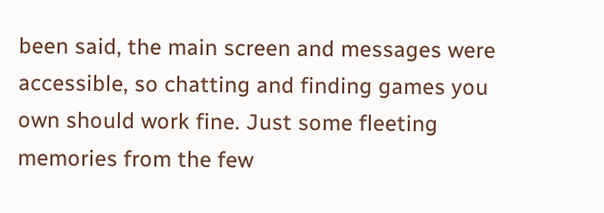been said, the main screen and messages were accessible, so chatting and finding games you own should work fine. Just some fleeting memories from the few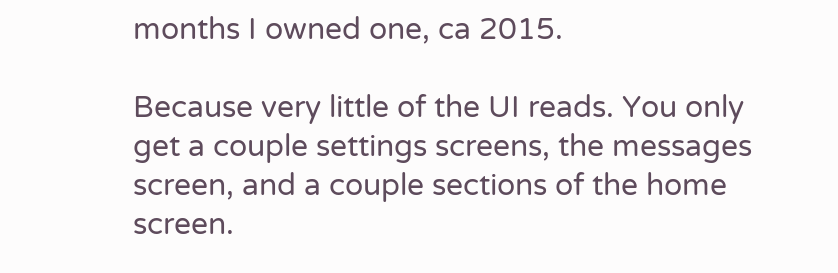months I owned one, ca 2015.

Because very little of the UI reads. You only get a couple settings screens, the messages screen, and a couple sections of the home screen.